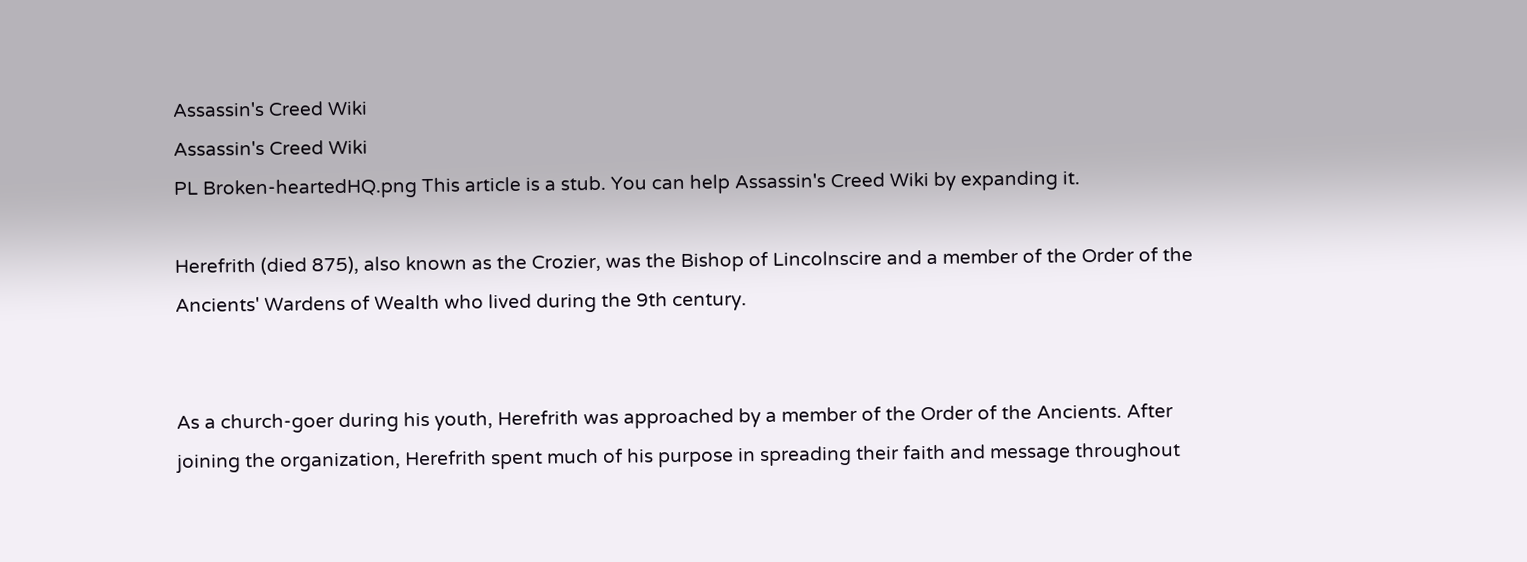Assassin's Creed Wiki
Assassin's Creed Wiki
PL Broken-heartedHQ.png This article is a stub. You can help Assassin's Creed Wiki by expanding it.

Herefrith (died 875), also known as the Crozier, was the Bishop of Lincolnscire and a member of the Order of the Ancients' Wardens of Wealth who lived during the 9th century.


As a church-goer during his youth, Herefrith was approached by a member of the Order of the Ancients. After joining the organization, Herefrith spent much of his purpose in spreading their faith and message throughout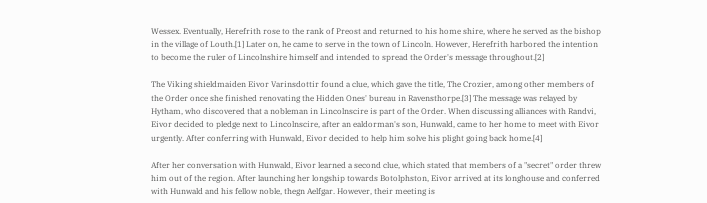Wessex. Eventually, Herefrith rose to the rank of Preost and returned to his home shire, where he served as the bishop in the village of Louth.[1] Later on, he came to serve in the town of Lincoln. However, Herefrith harbored the intention to become the ruler of Lincolnshire himself and intended to spread the Order's message throughout.[2]

The Viking shieldmaiden Eivor Varinsdottir found a clue, which gave the title, The Crozier, among other members of the Order once she finished renovating the Hidden Ones' bureau in Ravensthorpe.[3] The message was relayed by Hytham, who discovered that a nobleman in Lincolnscire is part of the Order. When discussing alliances with Randvi, Eivor decided to pledge next to Lincolnscire, after an ealdorman's son, Hunwald, came to her home to meet with Eivor urgently. After conferring with Hunwald, Eivor decided to help him solve his plight going back home.[4]

After her conversation with Hunwald, Eivor learned a second clue, which stated that members of a "secret" order threw him out of the region. After launching her longship towards Botolphston, Eivor arrived at its longhouse and conferred with Hunwald and his fellow noble, thegn Aelfgar. However, their meeting is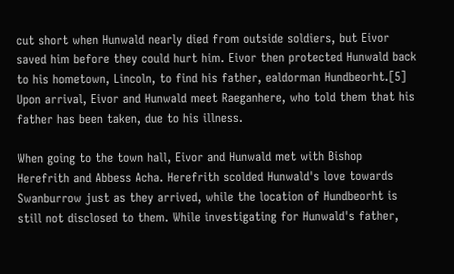cut short when Hunwald nearly died from outside soldiers, but Eivor saved him before they could hurt him. Eivor then protected Hunwald back to his hometown, Lincoln, to find his father, ealdorman Hundbeorht.[5] Upon arrival, Eivor and Hunwald meet Raeganhere, who told them that his father has been taken, due to his illness.

When going to the town hall, Eivor and Hunwald met with Bishop Herefrith and Abbess Acha. Herefrith scolded Hunwald's love towards Swanburrow just as they arrived, while the location of Hundbeorht is still not disclosed to them. While investigating for Hunwald's father,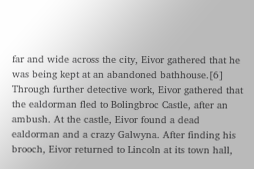far and wide across the city, Eivor gathered that he was being kept at an abandoned bathhouse.[6] Through further detective work, Eivor gathered that the ealdorman fled to Bolingbroc Castle, after an ambush. At the castle, Eivor found a dead ealdorman and a crazy Galwyna. After finding his brooch, Eivor returned to Lincoln at its town hall,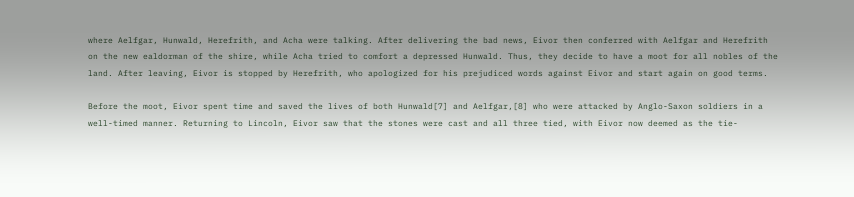where Aelfgar, Hunwald, Herefrith, and Acha were talking. After delivering the bad news, Eivor then conferred with Aelfgar and Herefrith on the new ealdorman of the shire, while Acha tried to comfort a depressed Hunwald. Thus, they decide to have a moot for all nobles of the land. After leaving, Eivor is stopped by Herefrith, who apologized for his prejudiced words against Eivor and start again on good terms.

Before the moot, Eivor spent time and saved the lives of both Hunwald[7] and Aelfgar,[8] who were attacked by Anglo-Saxon soldiers in a well-timed manner. Returning to Lincoln, Eivor saw that the stones were cast and all three tied, with Eivor now deemed as the tie-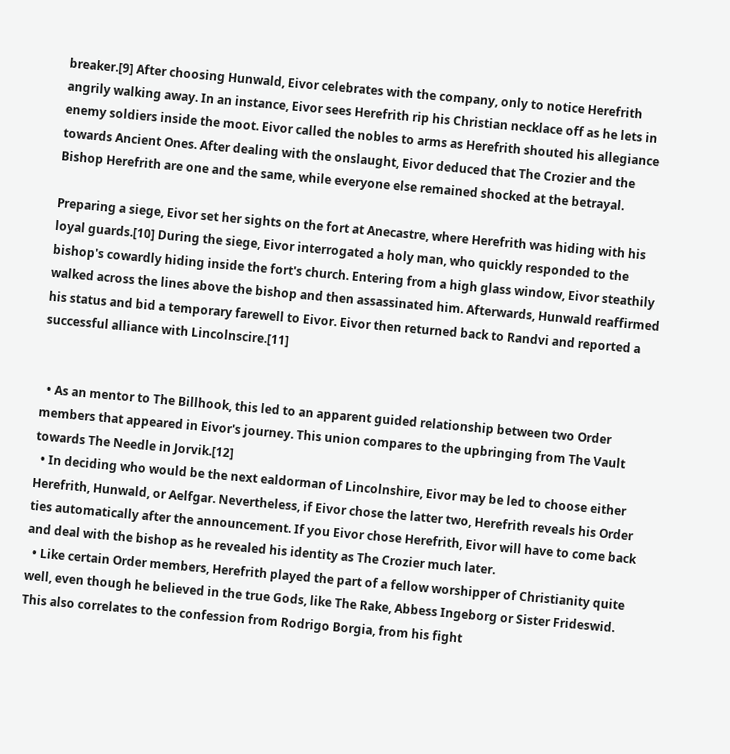breaker.[9] After choosing Hunwald, Eivor celebrates with the company, only to notice Herefrith angrily walking away. In an instance, Eivor sees Herefrith rip his Christian necklace off as he lets in enemy soldiers inside the moot. Eivor called the nobles to arms as Herefrith shouted his allegiance towards Ancient Ones. After dealing with the onslaught, Eivor deduced that The Crozier and the Bishop Herefrith are one and the same, while everyone else remained shocked at the betrayal.

Preparing a siege, Eivor set her sights on the fort at Anecastre, where Herefrith was hiding with his loyal guards.[10] During the siege, Eivor interrogated a holy man, who quickly responded to the bishop's cowardly hiding inside the fort's church. Entering from a high glass window, Eivor steathily walked across the lines above the bishop and then assassinated him. Afterwards, Hunwald reaffirmed his status and bid a temporary farewell to Eivor. Eivor then returned back to Randvi and reported a successful alliance with Lincolnscire.[11]


  • As an mentor to The Billhook, this led to an apparent guided relationship between two Order members that appeared in Eivor's journey. This union compares to the upbringing from The Vault towards The Needle in Jorvik.[12]
  • In deciding who would be the next ealdorman of Lincolnshire, Eivor may be led to choose either Herefrith, Hunwald, or Aelfgar. Nevertheless, if Eivor chose the latter two, Herefrith reveals his Order ties automatically after the announcement. If you Eivor chose Herefrith, Eivor will have to come back and deal with the bishop as he revealed his identity as The Crozier much later.
  • Like certain Order members, Herefrith played the part of a fellow worshipper of Christianity quite well, even though he believed in the true Gods, like The Rake, Abbess Ingeborg or Sister Frideswid. This also correlates to the confession from Rodrigo Borgia, from his fight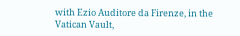with Ezio Auditore da Firenze, in the Vatican Vault,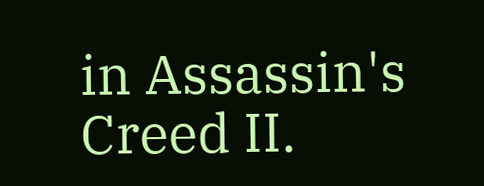in Assassin's Creed II.